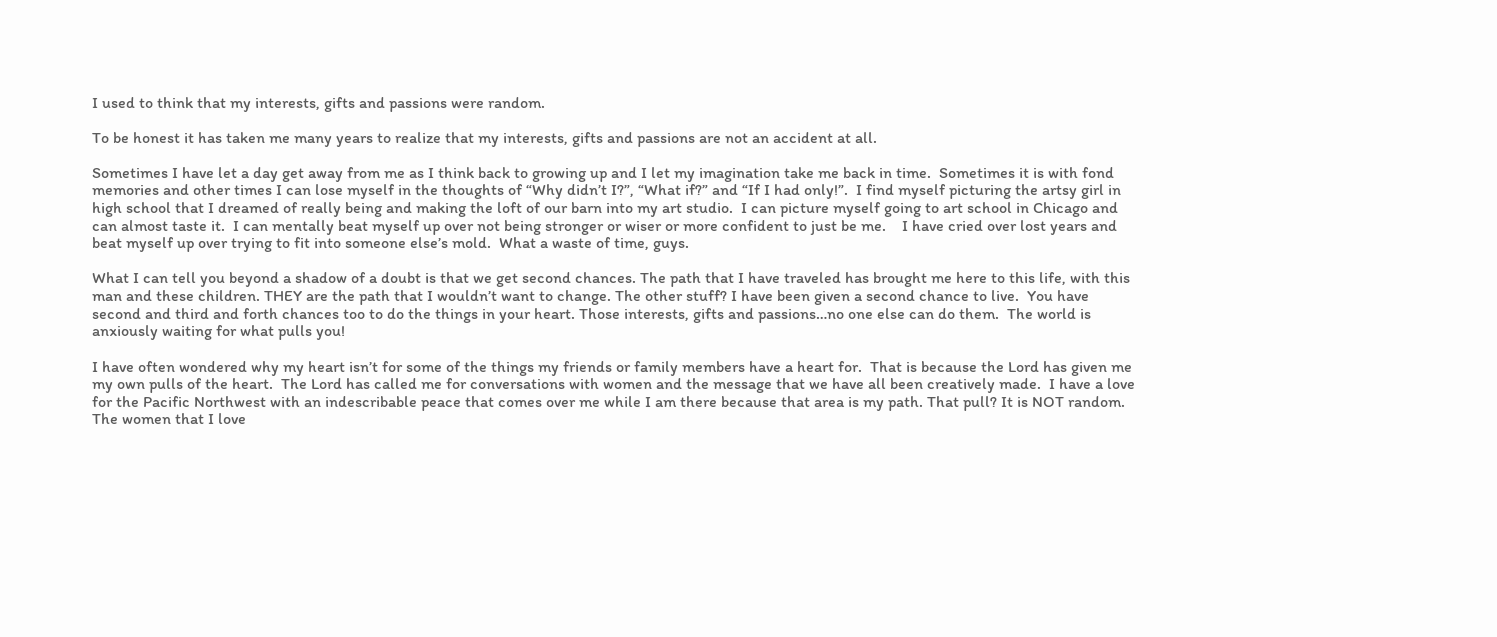I used to think that my interests, gifts and passions were random.

To be honest it has taken me many years to realize that my interests, gifts and passions are not an accident at all.

Sometimes I have let a day get away from me as I think back to growing up and I let my imagination take me back in time.  Sometimes it is with fond memories and other times I can lose myself in the thoughts of “Why didn’t I?”, “What if?” and “If I had only!”.  I find myself picturing the artsy girl in high school that I dreamed of really being and making the loft of our barn into my art studio.  I can picture myself going to art school in Chicago and can almost taste it.  I can mentally beat myself up over not being stronger or wiser or more confident to just be me.    I have cried over lost years and beat myself up over trying to fit into someone else’s mold.  What a waste of time, guys.

What I can tell you beyond a shadow of a doubt is that we get second chances. The path that I have traveled has brought me here to this life, with this man and these children. THEY are the path that I wouldn’t want to change. The other stuff? I have been given a second chance to live.  You have second and third and forth chances too to do the things in your heart. Those interests, gifts and passions…no one else can do them.  The world is anxiously waiting for what pulls you!

I have often wondered why my heart isn’t for some of the things my friends or family members have a heart for.  That is because the Lord has given me my own pulls of the heart.  The Lord has called me for conversations with women and the message that we have all been creatively made.  I have a love for the Pacific Northwest with an indescribable peace that comes over me while I am there because that area is my path. That pull? It is NOT random. The women that I love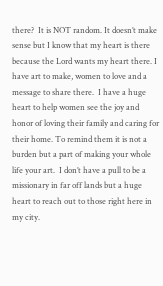there?  It is NOT random. It doesn’t make sense but I know that my heart is there because the Lord wants my heart there. I have art to make, women to love and a message to share there.  I have a huge heart to help women see the joy and honor of loving their family and caring for their home. To remind them it is not a burden but a part of making your whole life your art.  I don’t have a pull to be a missionary in far off lands but a huge heart to reach out to those right here in my city.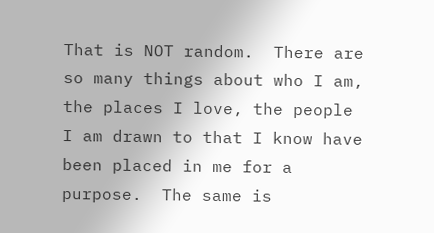That is NOT random.  There are so many things about who I am, the places I love, the people I am drawn to that I know have been placed in me for a purpose.  The same is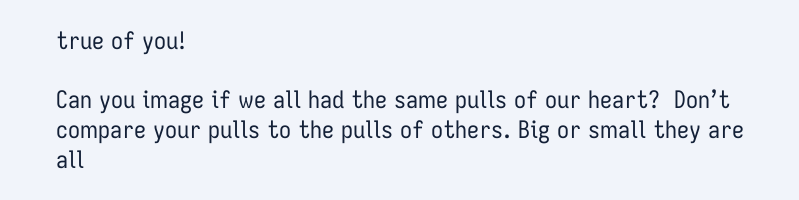true of you!

Can you image if we all had the same pulls of our heart?  Don’t compare your pulls to the pulls of others. Big or small they are all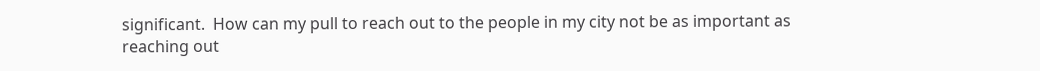significant.  How can my pull to reach out to the people in my city not be as important as reaching out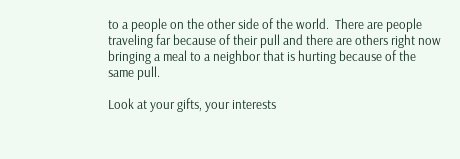to a people on the other side of the world.  There are people traveling far because of their pull and there are others right now bringing a meal to a neighbor that is hurting because of the same pull.

Look at your gifts, your interests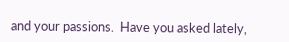and your passions.  Have you asked lately,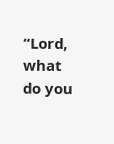“Lord, what do you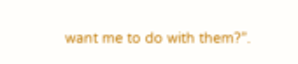want me to do with them?”.